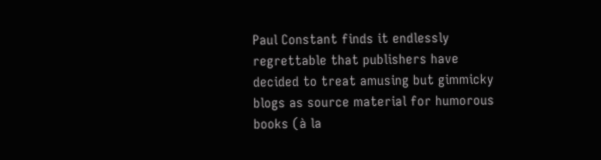Paul Constant finds it endlessly regrettable that publishers have decided to treat amusing but gimmicky blogs as source material for humorous books (à la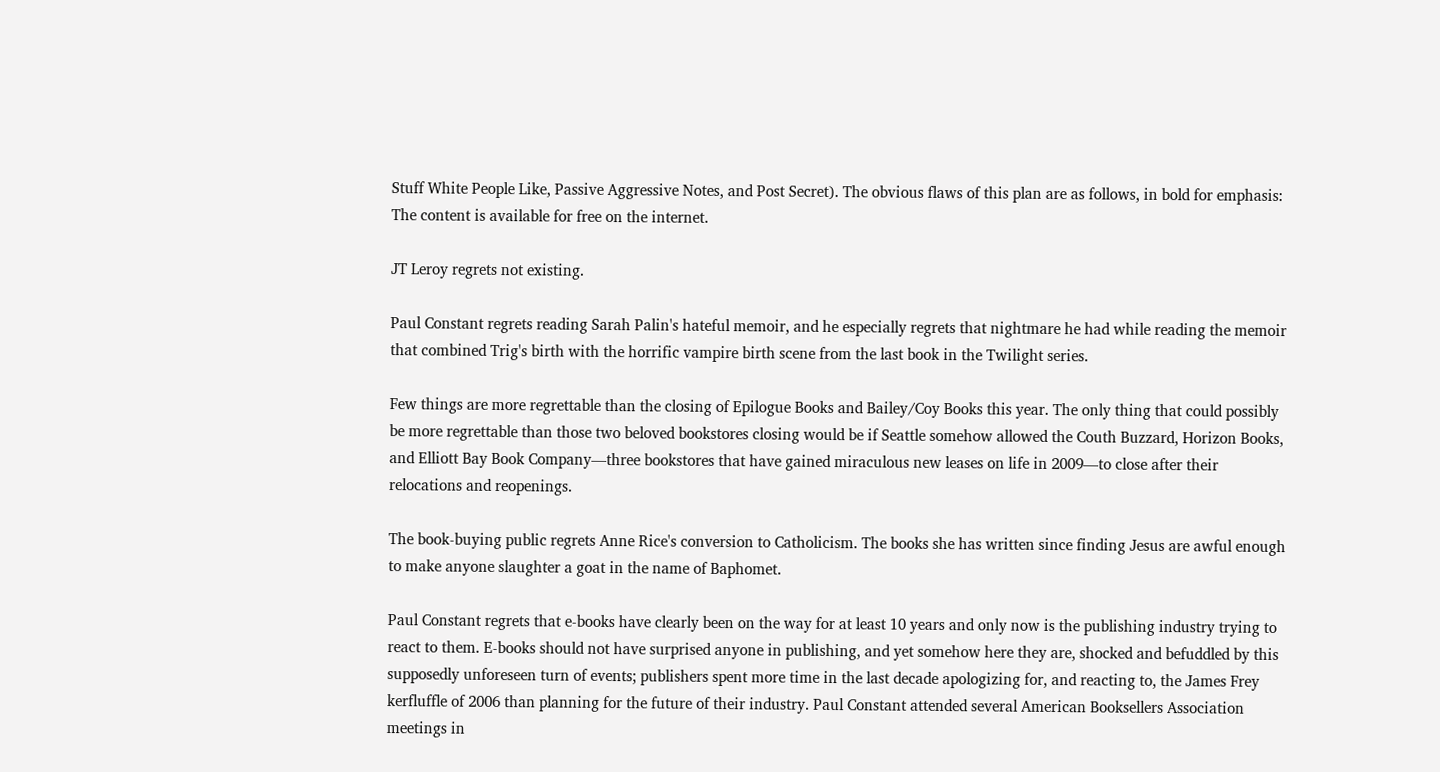Stuff White People Like, Passive Aggressive Notes, and Post Secret). The obvious flaws of this plan are as follows, in bold for emphasis: The content is available for free on the internet.

JT Leroy regrets not existing.

Paul Constant regrets reading Sarah Palin's hateful memoir, and he especially regrets that nightmare he had while reading the memoir that combined Trig's birth with the horrific vampire birth scene from the last book in the Twilight series.

Few things are more regrettable than the closing of Epilogue Books and Bailey/Coy Books this year. The only thing that could possibly be more regrettable than those two beloved bookstores closing would be if Seattle somehow allowed the Couth Buzzard, Horizon Books, and Elliott Bay Book Company—three bookstores that have gained miraculous new leases on life in 2009—to close after their relocations and reopenings.

The book-buying public regrets Anne Rice's conversion to Catholicism. The books she has written since finding Jesus are awful enough to make anyone slaughter a goat in the name of Baphomet.

Paul Constant regrets that e-books have clearly been on the way for at least 10 years and only now is the publishing industry trying to react to them. E-books should not have surprised anyone in publishing, and yet somehow here they are, shocked and befuddled by this supposedly unforeseen turn of events; publishers spent more time in the last decade apologizing for, and reacting to, the James Frey kerfluffle of 2006 than planning for the future of their industry. Paul Constant attended several American Booksellers Association meetings in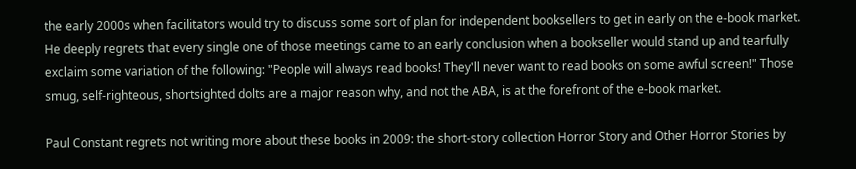the early 2000s when facilitators would try to discuss some sort of plan for independent booksellers to get in early on the e-book market. He deeply regrets that every single one of those meetings came to an early conclusion when a bookseller would stand up and tearfully exclaim some variation of the following: "People will always read books! They'll never want to read books on some awful screen!" Those smug, self-righteous, shortsighted dolts are a major reason why, and not the ABA, is at the forefront of the e-book market.

Paul Constant regrets not writing more about these books in 2009: the short-story collection Horror Story and Other Horror Stories by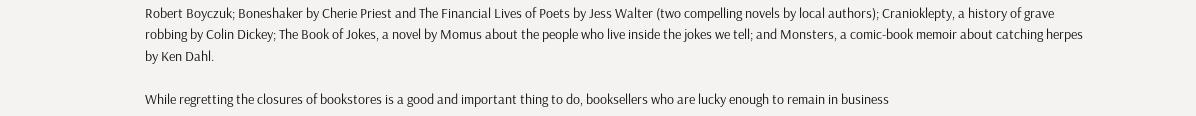Robert Boyczuk; Boneshaker by Cherie Priest and The Financial Lives of Poets by Jess Walter (two compelling novels by local authors); Cranioklepty, a history of grave robbing by Colin Dickey; The Book of Jokes, a novel by Momus about the people who live inside the jokes we tell; and Monsters, a comic-book memoir about catching herpes by Ken Dahl.

While regretting the closures of bookstores is a good and important thing to do, booksellers who are lucky enough to remain in business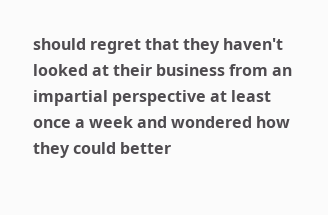should regret that they haven't looked at their business from an impartial perspective at least once a week and wondered how they could better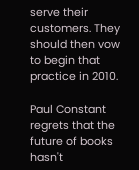serve their customers. They should then vow to begin that practice in 2010.

Paul Constant regrets that the future of books hasn't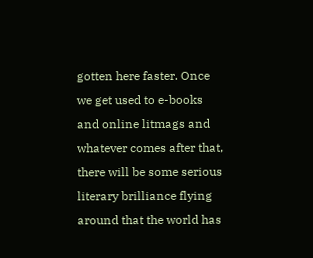gotten here faster. Once we get used to e-books and online litmags and whatever comes after that, there will be some serious literary brilliance flying around that the world has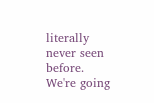literally never seen before. We're going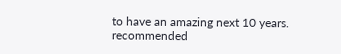to have an amazing next 10 years. recommended